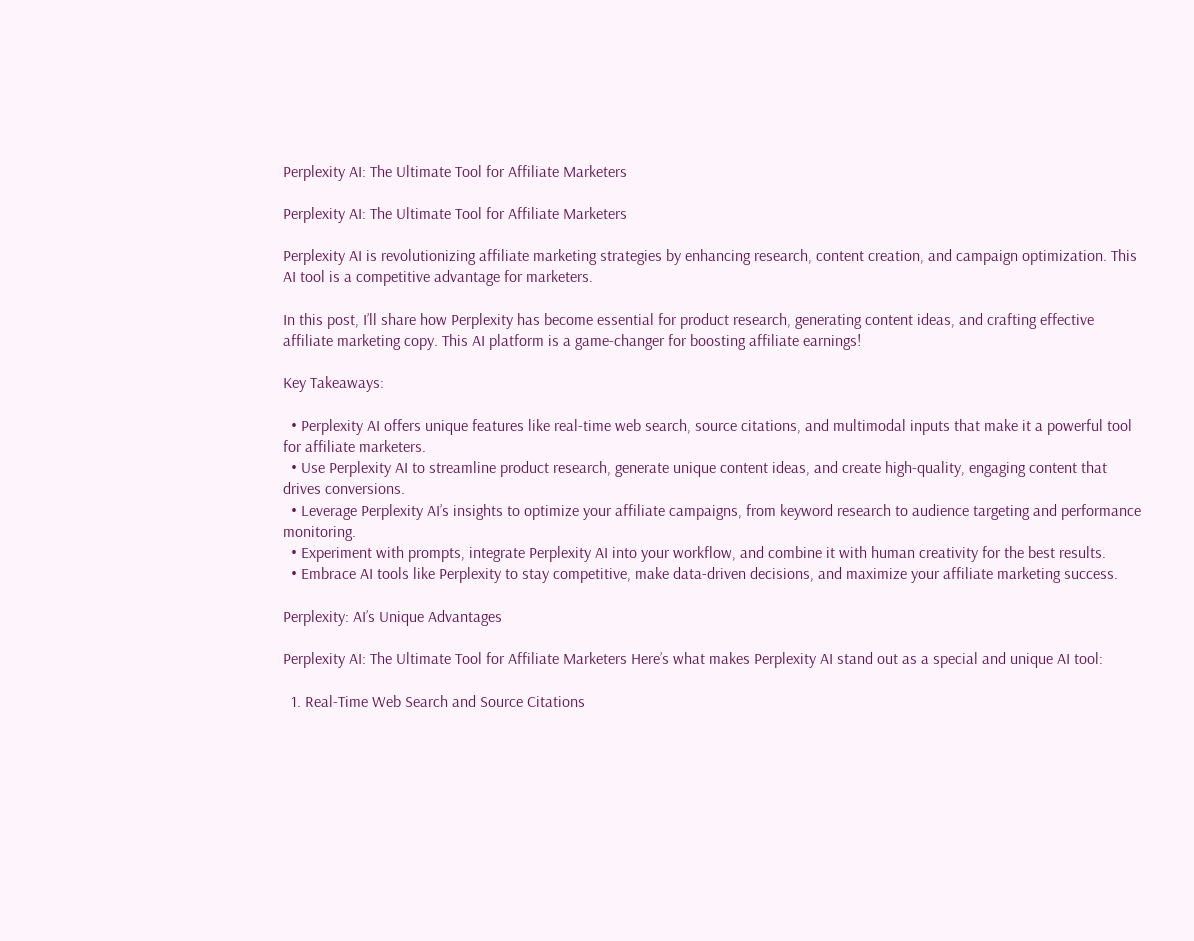Perplexity AI: The Ultimate Tool for Affiliate Marketers

Perplexity AI: The Ultimate Tool for Affiliate Marketers

Perplexity AI is revolutionizing affiliate marketing strategies by enhancing research, content creation, and campaign optimization. This AI tool is a competitive advantage for marketers.

In this post, I’ll share how Perplexity has become essential for product research, generating content ideas, and crafting effective affiliate marketing copy. This AI platform is a game-changer for boosting affiliate earnings!

Key Takeaways:

  • Perplexity AI offers unique features like real-time web search, source citations, and multimodal inputs that make it a powerful tool for affiliate marketers.
  • Use Perplexity AI to streamline product research, generate unique content ideas, and create high-quality, engaging content that drives conversions.
  • Leverage Perplexity AI’s insights to optimize your affiliate campaigns, from keyword research to audience targeting and performance monitoring.
  • Experiment with prompts, integrate Perplexity AI into your workflow, and combine it with human creativity for the best results.
  • Embrace AI tools like Perplexity to stay competitive, make data-driven decisions, and maximize your affiliate marketing success.

Perplexity: AI’s Unique Advantages

Perplexity AI: The Ultimate Tool for Affiliate Marketers Here’s what makes Perplexity AI stand out as a special and unique AI tool:

  1. Real-Time Web Search and Source Citations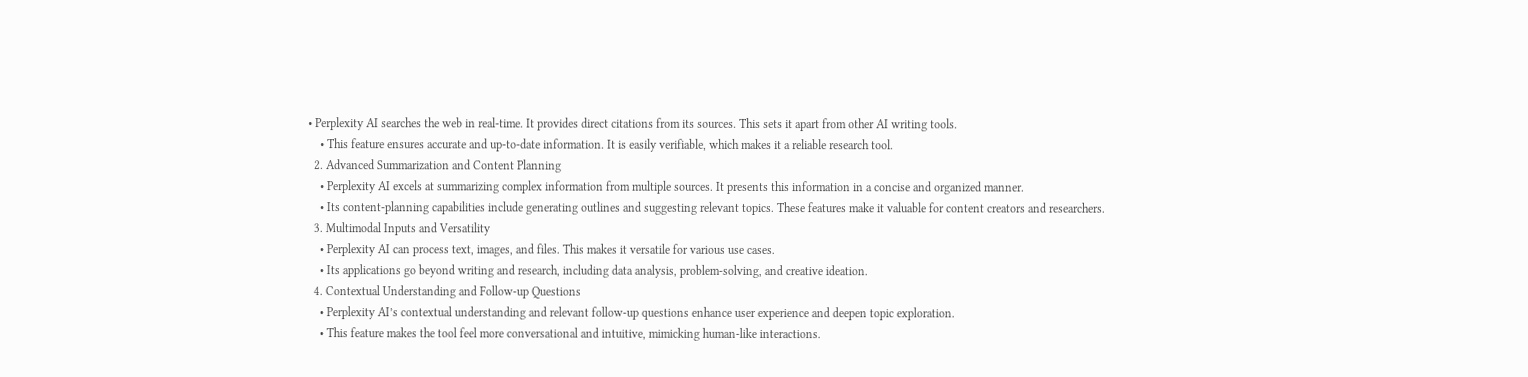• Perplexity AI searches the web in real-time. It provides direct citations from its sources. This sets it apart from other AI writing tools.
    • This feature ensures accurate and up-to-date information. It is easily verifiable, which makes it a reliable research tool.
  2. Advanced Summarization and Content Planning
    • Perplexity AI excels at summarizing complex information from multiple sources. It presents this information in a concise and organized manner.
    • Its content-planning capabilities include generating outlines and suggesting relevant topics. These features make it valuable for content creators and researchers.
  3. Multimodal Inputs and Versatility
    • Perplexity AI can process text, images, and files. This makes it versatile for various use cases.
    • Its applications go beyond writing and research, including data analysis, problem-solving, and creative ideation.
  4. Contextual Understanding and Follow-up Questions
    • Perplexity AI’s contextual understanding and relevant follow-up questions enhance user experience and deepen topic exploration.
    • This feature makes the tool feel more conversational and intuitive, mimicking human-like interactions.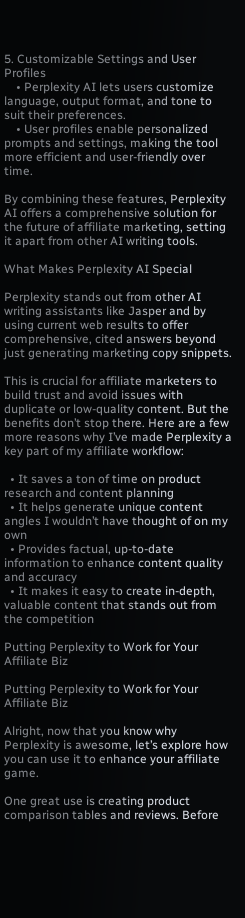5. Customizable Settings and User Profiles
    • Perplexity AI lets users customize language, output format, and tone to suit their preferences.
    • User profiles enable personalized prompts and settings, making the tool more efficient and user-friendly over time.

By combining these features, Perplexity AI offers a comprehensive solution for the future of affiliate marketing, setting it apart from other AI writing tools.

What Makes Perplexity AI Special

Perplexity stands out from other AI writing assistants like Jasper and by using current web results to offer comprehensive, cited answers beyond just generating marketing copy snippets.

This is crucial for affiliate marketers to build trust and avoid issues with duplicate or low-quality content. But the benefits don’t stop there. Here are a few more reasons why I’ve made Perplexity a key part of my affiliate workflow:

  • It saves a ton of time on product research and content planning
  • It helps generate unique content angles I wouldn’t have thought of on my own
  • Provides factual, up-to-date information to enhance content quality and accuracy
  • It makes it easy to create in-depth, valuable content that stands out from the competition

Putting Perplexity to Work for Your Affiliate Biz

Putting Perplexity to Work for Your Affiliate Biz

Alright, now that you know why Perplexity is awesome, let’s explore how you can use it to enhance your affiliate game.

One great use is creating product comparison tables and reviews. Before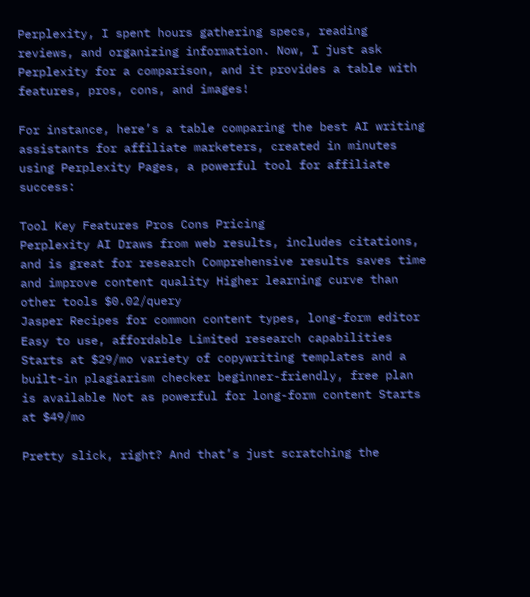Perplexity, I spent hours gathering specs, reading reviews, and organizing information. Now, I just ask Perplexity for a comparison, and it provides a table with features, pros, cons, and images!

For instance, here’s a table comparing the best AI writing assistants for affiliate marketers, created in minutes using Perplexity Pages, a powerful tool for affiliate success:

Tool Key Features Pros Cons Pricing
Perplexity AI Draws from web results, includes citations, and is great for research Comprehensive results saves time and improve content quality Higher learning curve than other tools $0.02/query
Jasper Recipes for common content types, long-form editor Easy to use, affordable Limited research capabilities Starts at $29/mo variety of copywriting templates and a built-in plagiarism checker beginner-friendly, free plan is available Not as powerful for long-form content Starts at $49/mo

Pretty slick, right? And that’s just scratching the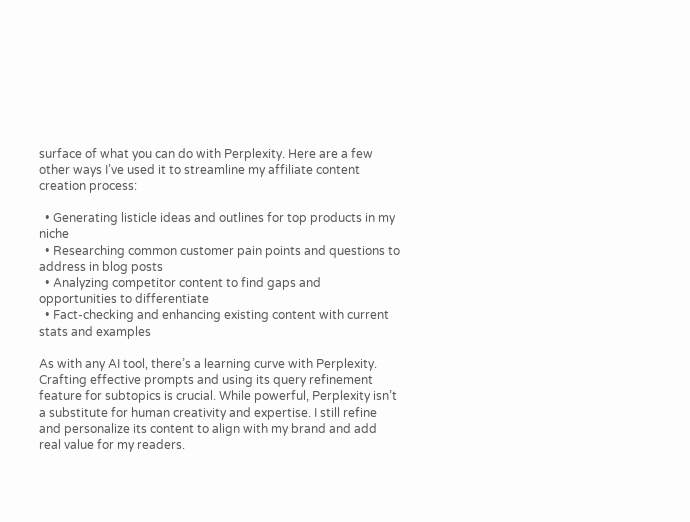surface of what you can do with Perplexity. Here are a few other ways I’ve used it to streamline my affiliate content creation process:

  • Generating listicle ideas and outlines for top products in my niche
  • Researching common customer pain points and questions to address in blog posts
  • Analyzing competitor content to find gaps and opportunities to differentiate
  • Fact-checking and enhancing existing content with current stats and examples

As with any AI tool, there’s a learning curve with Perplexity. Crafting effective prompts and using its query refinement feature for subtopics is crucial. While powerful, Perplexity isn’t a substitute for human creativity and expertise. I still refine and personalize its content to align with my brand and add real value for my readers.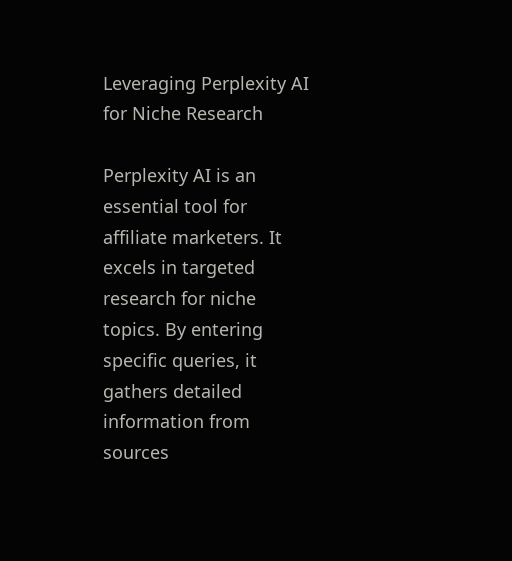Leveraging Perplexity AI for Niche Research

Perplexity AI is an essential tool for affiliate marketers. It excels in targeted research for niche topics. By entering specific queries, it gathers detailed information from sources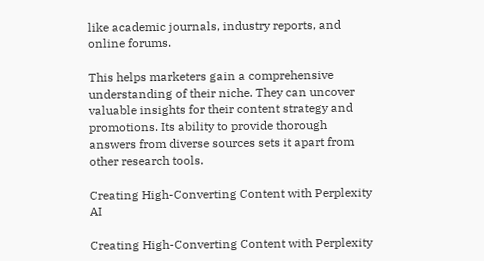like academic journals, industry reports, and online forums.

This helps marketers gain a comprehensive understanding of their niche. They can uncover valuable insights for their content strategy and promotions. Its ability to provide thorough answers from diverse sources sets it apart from other research tools.

Creating High-Converting Content with Perplexity AI

Creating High-Converting Content with Perplexity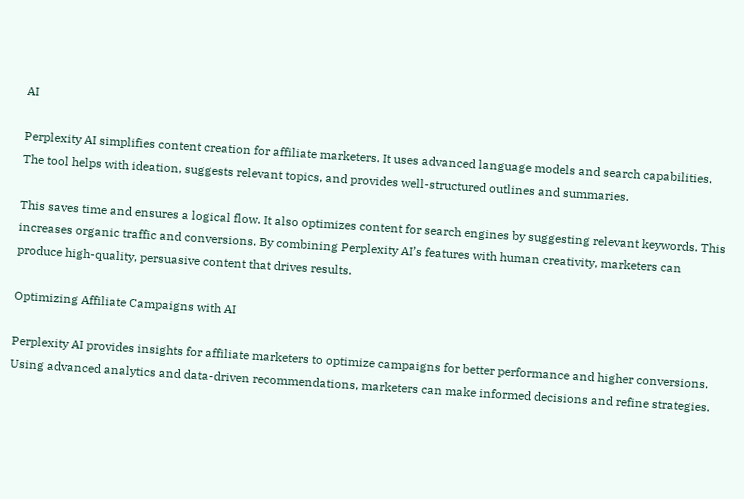AI

Perplexity AI simplifies content creation for affiliate marketers. It uses advanced language models and search capabilities. The tool helps with ideation, suggests relevant topics, and provides well-structured outlines and summaries.

This saves time and ensures a logical flow. It also optimizes content for search engines by suggesting relevant keywords. This increases organic traffic and conversions. By combining Perplexity AI’s features with human creativity, marketers can produce high-quality, persuasive content that drives results.

Optimizing Affiliate Campaigns with AI

Perplexity AI provides insights for affiliate marketers to optimize campaigns for better performance and higher conversions. Using advanced analytics and data-driven recommendations, marketers can make informed decisions and refine strategies.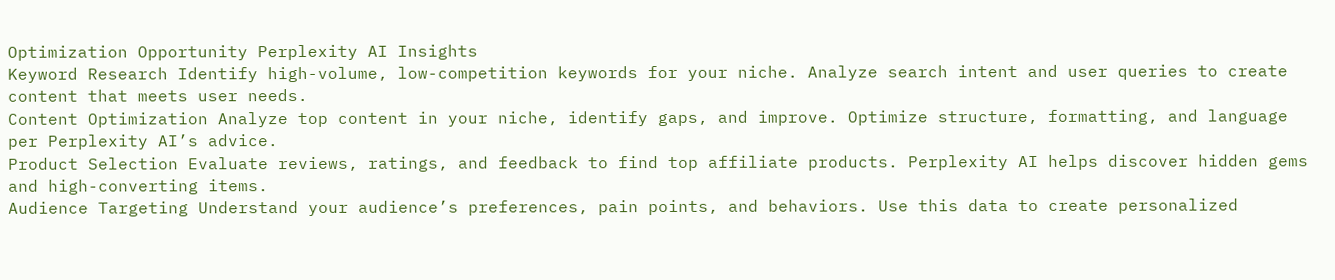Optimization Opportunity Perplexity AI Insights
Keyword Research Identify high-volume, low-competition keywords for your niche. Analyze search intent and user queries to create content that meets user needs.
Content Optimization Analyze top content in your niche, identify gaps, and improve. Optimize structure, formatting, and language per Perplexity AI’s advice.
Product Selection Evaluate reviews, ratings, and feedback to find top affiliate products. Perplexity AI helps discover hidden gems and high-converting items.
Audience Targeting Understand your audience’s preferences, pain points, and behaviors. Use this data to create personalized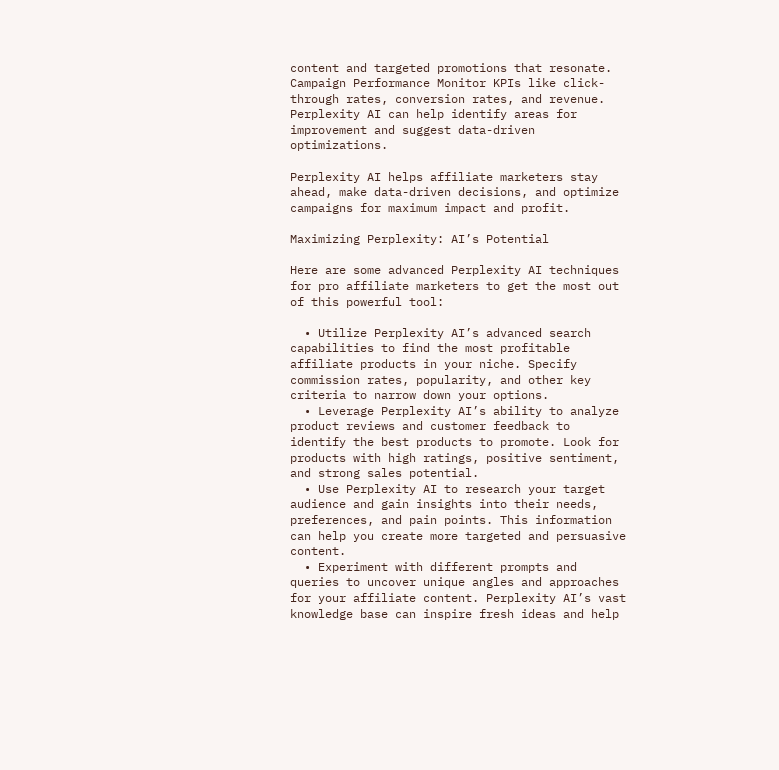content and targeted promotions that resonate.
Campaign Performance Monitor KPIs like click-through rates, conversion rates, and revenue. Perplexity AI can help identify areas for improvement and suggest data-driven optimizations.

Perplexity AI helps affiliate marketers stay ahead, make data-driven decisions, and optimize campaigns for maximum impact and profit.

Maximizing Perplexity: AI’s Potential

Here are some advanced Perplexity AI techniques for pro affiliate marketers to get the most out of this powerful tool:

  • Utilize Perplexity AI’s advanced search capabilities to find the most profitable affiliate products in your niche. Specify commission rates, popularity, and other key criteria to narrow down your options.
  • Leverage Perplexity AI’s ability to analyze product reviews and customer feedback to identify the best products to promote. Look for products with high ratings, positive sentiment, and strong sales potential.
  • Use Perplexity AI to research your target audience and gain insights into their needs, preferences, and pain points. This information can help you create more targeted and persuasive content.
  • Experiment with different prompts and queries to uncover unique angles and approaches for your affiliate content. Perplexity AI’s vast knowledge base can inspire fresh ideas and help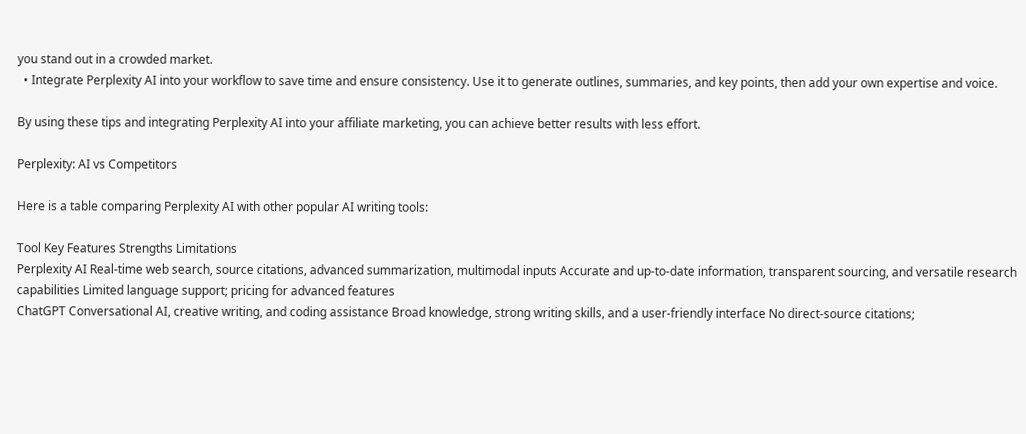you stand out in a crowded market.
  • Integrate Perplexity AI into your workflow to save time and ensure consistency. Use it to generate outlines, summaries, and key points, then add your own expertise and voice.

By using these tips and integrating Perplexity AI into your affiliate marketing, you can achieve better results with less effort.

Perplexity: AI vs Competitors

Here is a table comparing Perplexity AI with other popular AI writing tools:

Tool Key Features Strengths Limitations
Perplexity AI Real-time web search, source citations, advanced summarization, multimodal inputs Accurate and up-to-date information, transparent sourcing, and versatile research capabilities Limited language support; pricing for advanced features
ChatGPT Conversational AI, creative writing, and coding assistance Broad knowledge, strong writing skills, and a user-friendly interface No direct-source citations;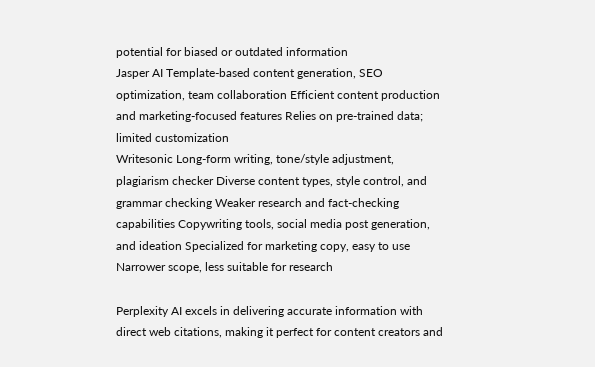potential for biased or outdated information
Jasper AI Template-based content generation, SEO optimization, team collaboration Efficient content production and marketing-focused features Relies on pre-trained data; limited customization
Writesonic Long-form writing, tone/style adjustment, plagiarism checker Diverse content types, style control, and grammar checking Weaker research and fact-checking capabilities Copywriting tools, social media post generation, and ideation Specialized for marketing copy, easy to use Narrower scope, less suitable for research

Perplexity AI excels in delivering accurate information with direct web citations, making it perfect for content creators and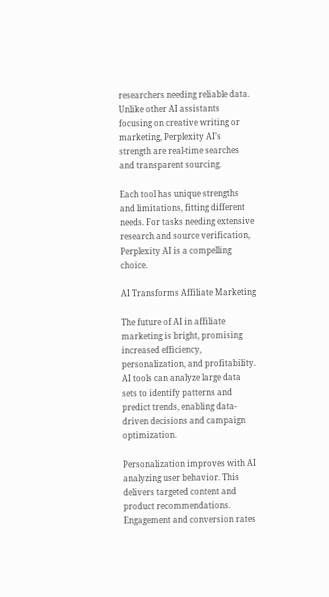researchers needing reliable data. Unlike other AI assistants focusing on creative writing or marketing, Perplexity AI’s strength are real-time searches and transparent sourcing.

Each tool has unique strengths and limitations, fitting different needs. For tasks needing extensive research and source verification, Perplexity AI is a compelling choice.

AI Transforms Affiliate Marketing

The future of AI in affiliate marketing is bright, promising increased efficiency, personalization, and profitability. AI tools can analyze large data sets to identify patterns and predict trends, enabling data-driven decisions and campaign optimization.

Personalization improves with AI analyzing user behavior. This delivers targeted content and product recommendations. Engagement and conversion rates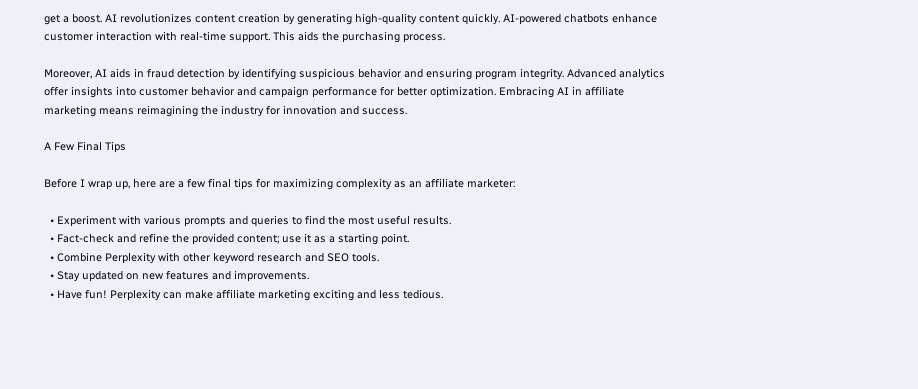get a boost. AI revolutionizes content creation by generating high-quality content quickly. AI-powered chatbots enhance customer interaction with real-time support. This aids the purchasing process.

Moreover, AI aids in fraud detection by identifying suspicious behavior and ensuring program integrity. Advanced analytics offer insights into customer behavior and campaign performance for better optimization. Embracing AI in affiliate marketing means reimagining the industry for innovation and success.

A Few Final Tips

Before I wrap up, here are a few final tips for maximizing complexity as an affiliate marketer:

  • Experiment with various prompts and queries to find the most useful results.
  • Fact-check and refine the provided content; use it as a starting point.
  • Combine Perplexity with other keyword research and SEO tools.
  • Stay updated on new features and improvements.
  • Have fun! Perplexity can make affiliate marketing exciting and less tedious.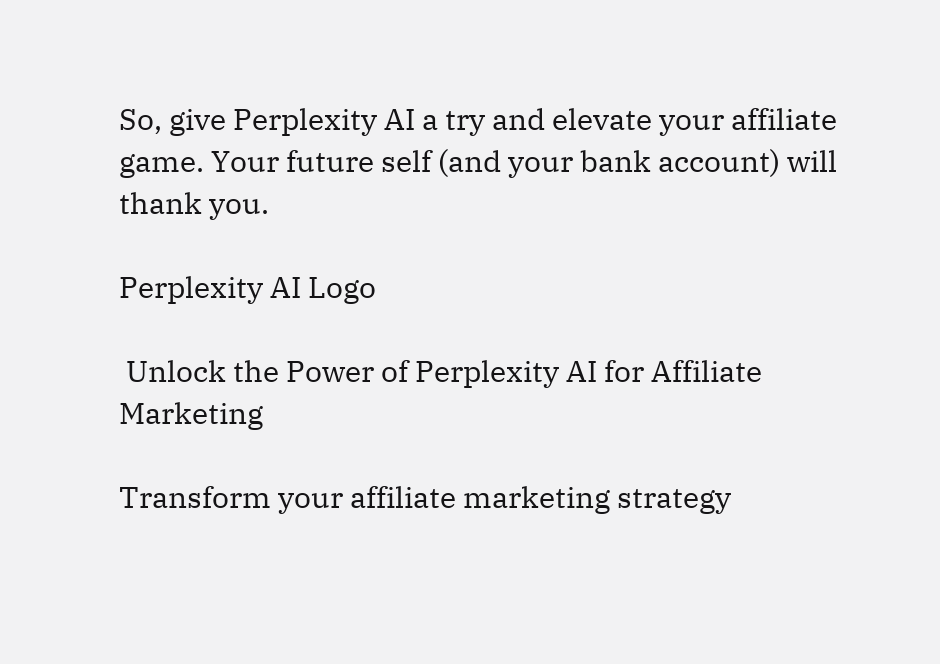So, give Perplexity AI a try and elevate your affiliate game. Your future self (and your bank account) will thank you.

Perplexity AI Logo

 Unlock the Power of Perplexity AI for Affiliate Marketing

Transform your affiliate marketing strategy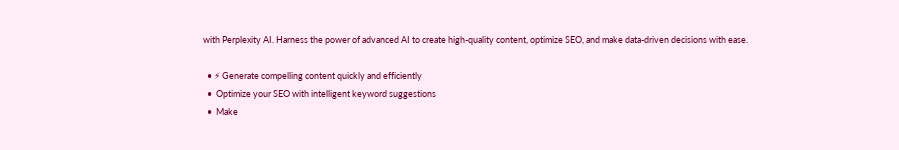with Perplexity AI. Harness the power of advanced AI to create high-quality content, optimize SEO, and make data-driven decisions with ease.

  • ⚡ Generate compelling content quickly and efficiently
  •  Optimize your SEO with intelligent keyword suggestions
  •  Make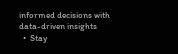informed decisions with data-driven insights
  •  Stay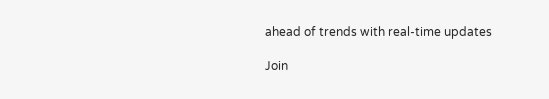ahead of trends with real-time updates

Join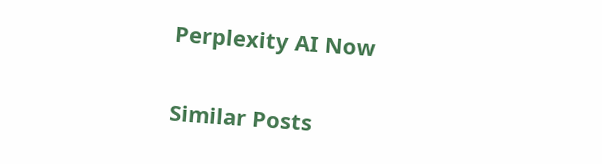Perplexity AI Now


Similar Posts